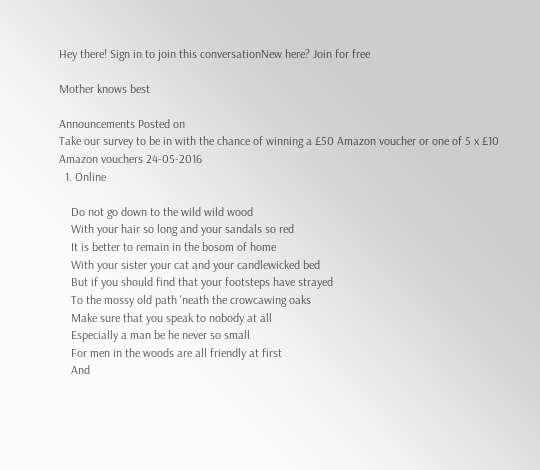Hey there! Sign in to join this conversationNew here? Join for free

Mother knows best

Announcements Posted on
Take our survey to be in with the chance of winning a £50 Amazon voucher or one of 5 x £10 Amazon vouchers 24-05-2016
  1. Online

    Do not go down to the wild wild wood
    With your hair so long and your sandals so red
    It is better to remain in the bosom of home
    With your sister your cat and your candlewicked bed
    But if you should find that your footsteps have strayed
    To the mossy old path 'neath the crowcawing oaks
    Make sure that you speak to nobody at all
    Especially a man be he never so small
    For men in the woods are all friendly at first
    And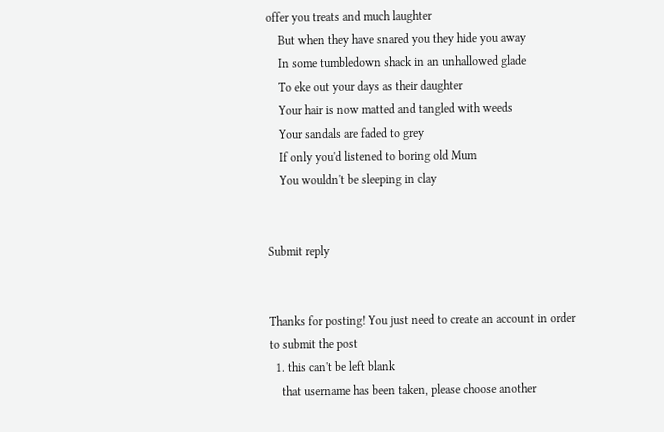offer you treats and much laughter
    But when they have snared you they hide you away
    In some tumbledown shack in an unhallowed glade
    To eke out your days as their daughter
    Your hair is now matted and tangled with weeds
    Your sandals are faded to grey
    If only you'd listened to boring old Mum
    You wouldn't be sleeping in clay


Submit reply


Thanks for posting! You just need to create an account in order to submit the post
  1. this can't be left blank
    that username has been taken, please choose another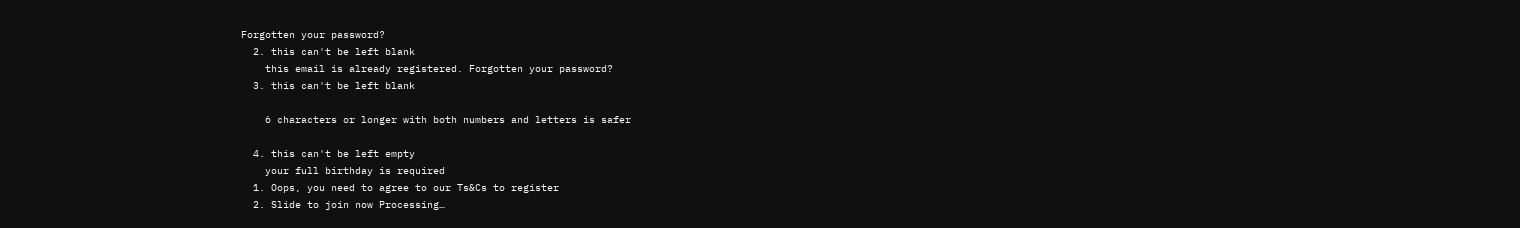Forgotten your password?
  2. this can't be left blank
    this email is already registered. Forgotten your password?
  3. this can't be left blank

    6 characters or longer with both numbers and letters is safer

  4. this can't be left empty
    your full birthday is required
  1. Oops, you need to agree to our Ts&Cs to register
  2. Slide to join now Processing…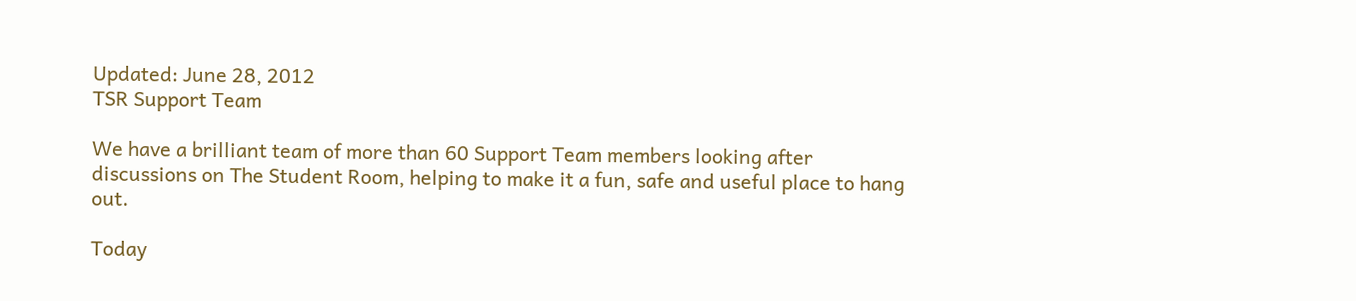Updated: June 28, 2012
TSR Support Team

We have a brilliant team of more than 60 Support Team members looking after discussions on The Student Room, helping to make it a fun, safe and useful place to hang out.

Today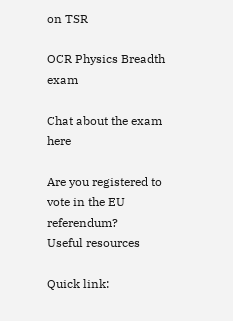on TSR

OCR Physics Breadth exam

Chat about the exam here

Are you registered to vote in the EU referendum?
Useful resources

Quick link: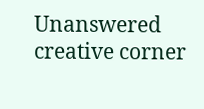Unanswered creative corner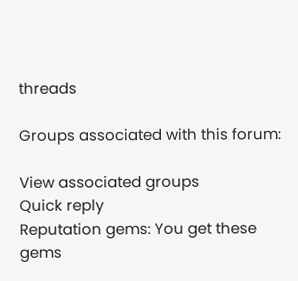threads

Groups associated with this forum:

View associated groups
Quick reply
Reputation gems: You get these gems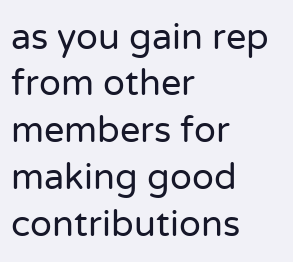as you gain rep from other members for making good contributions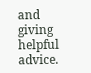and giving helpful advice.